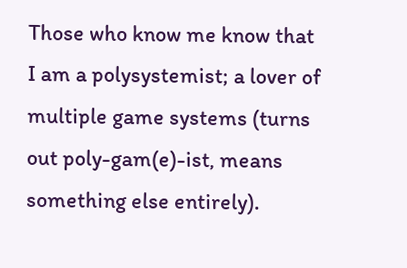Those who know me know that I am a polysystemist; a lover of multiple game systems (turns out poly-gam(e)-ist, means something else entirely).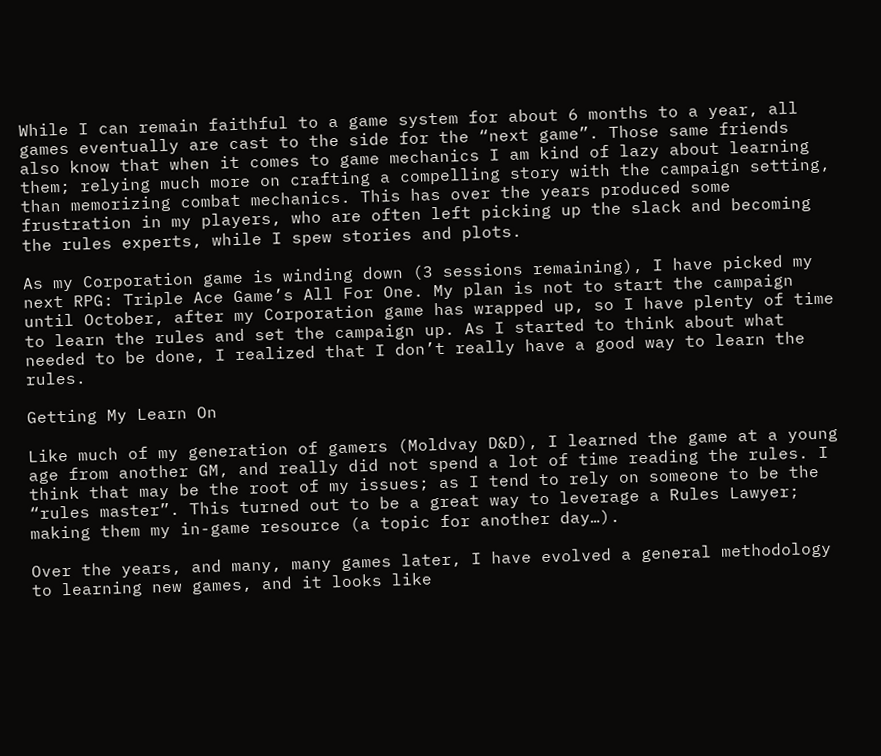While I can remain faithful to a game system for about 6 months to a year, all games eventually are cast to the side for the “next game”. Those same friends also know that when it comes to game mechanics I am kind of lazy about learning them; relying much more on crafting a compelling story with the campaign setting, than memorizing combat mechanics. This has over the years produced some frustration in my players, who are often left picking up the slack and becoming the rules experts, while I spew stories and plots.

As my Corporation game is winding down (3 sessions remaining), I have picked my next RPG: Triple Ace Game’s All For One. My plan is not to start the campaign until October, after my Corporation game has wrapped up, so I have plenty of time to learn the rules and set the campaign up. As I started to think about what needed to be done, I realized that I don’t really have a good way to learn the rules.

Getting My Learn On

Like much of my generation of gamers (Moldvay D&D), I learned the game at a young age from another GM, and really did not spend a lot of time reading the rules. I think that may be the root of my issues; as I tend to rely on someone to be the “rules master”. This turned out to be a great way to leverage a Rules Lawyer; making them my in-game resource (a topic for another day…).

Over the years, and many, many games later, I have evolved a general methodology to learning new games, and it looks like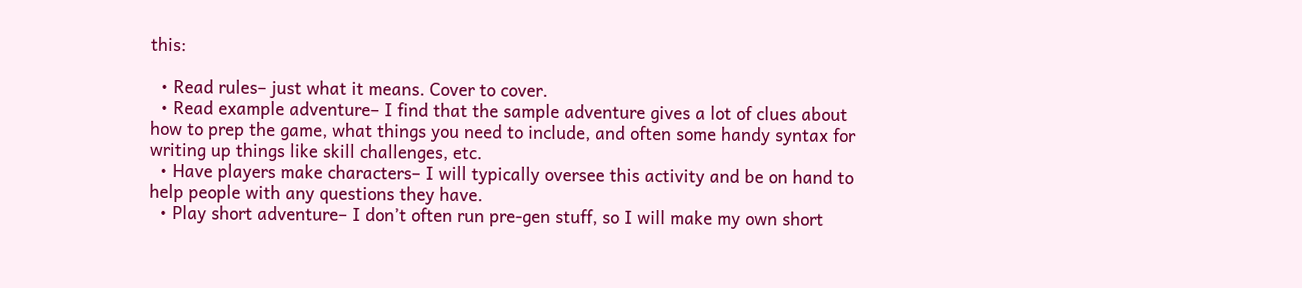this:

  • Read rules– just what it means. Cover to cover.
  • Read example adventure– I find that the sample adventure gives a lot of clues about how to prep the game, what things you need to include, and often some handy syntax for writing up things like skill challenges, etc.
  • Have players make characters– I will typically oversee this activity and be on hand to help people with any questions they have.
  • Play short adventure– I don’t often run pre-gen stuff, so I will make my own short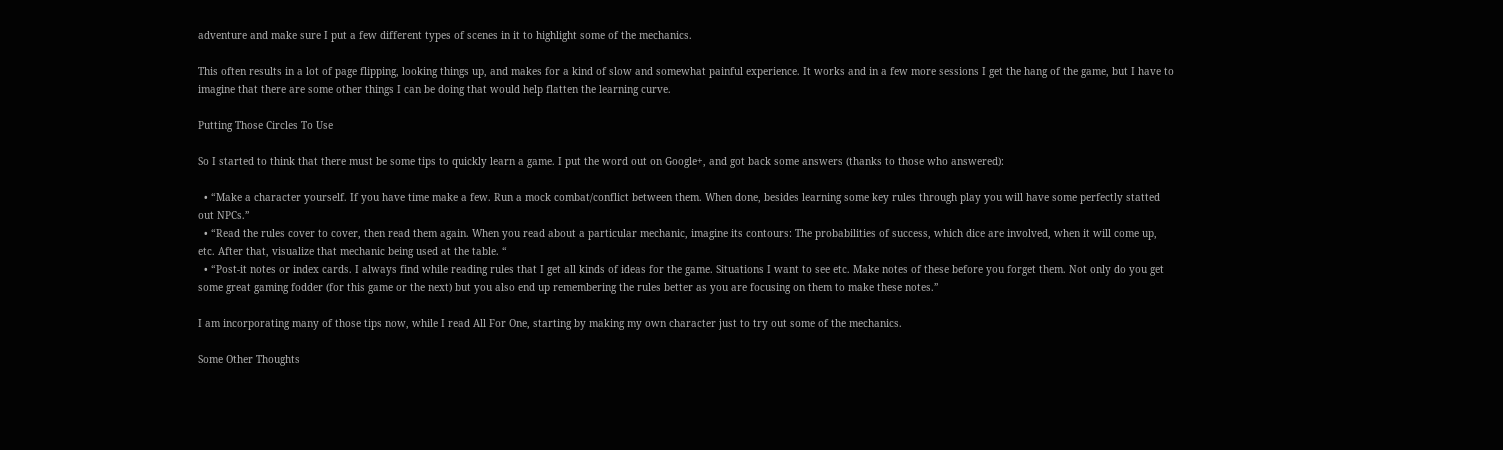adventure and make sure I put a few different types of scenes in it to highlight some of the mechanics.

This often results in a lot of page flipping, looking things up, and makes for a kind of slow and somewhat painful experience. It works and in a few more sessions I get the hang of the game, but I have to imagine that there are some other things I can be doing that would help flatten the learning curve.

Putting Those Circles To Use

So I started to think that there must be some tips to quickly learn a game. I put the word out on Google+, and got back some answers (thanks to those who answered):

  • “Make a character yourself. If you have time make a few. Run a mock combat/conflict between them. When done, besides learning some key rules through play you will have some perfectly statted out NPCs.”
  • “Read the rules cover to cover, then read them again. When you read about a particular mechanic, imagine its contours: The probabilities of success, which dice are involved, when it will come up, etc. After that, visualize that mechanic being used at the table. “
  • “Post-it notes or index cards. I always find while reading rules that I get all kinds of ideas for the game. Situations I want to see etc. Make notes of these before you forget them. Not only do you get some great gaming fodder (for this game or the next) but you also end up remembering the rules better as you are focusing on them to make these notes.”

I am incorporating many of those tips now, while I read All For One, starting by making my own character just to try out some of the mechanics.

Some Other Thoughts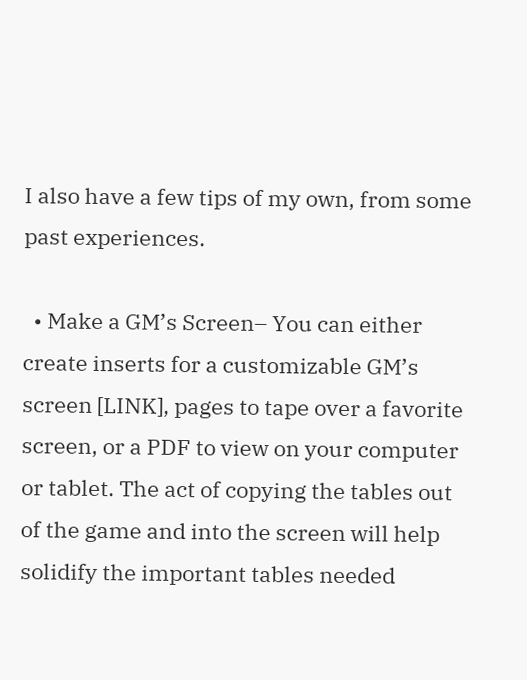I also have a few tips of my own, from some past experiences.

  • Make a GM’s Screen– You can either create inserts for a customizable GM’s screen [LINK], pages to tape over a favorite screen, or a PDF to view on your computer or tablet. The act of copying the tables out of the game and into the screen will help solidify the important tables needed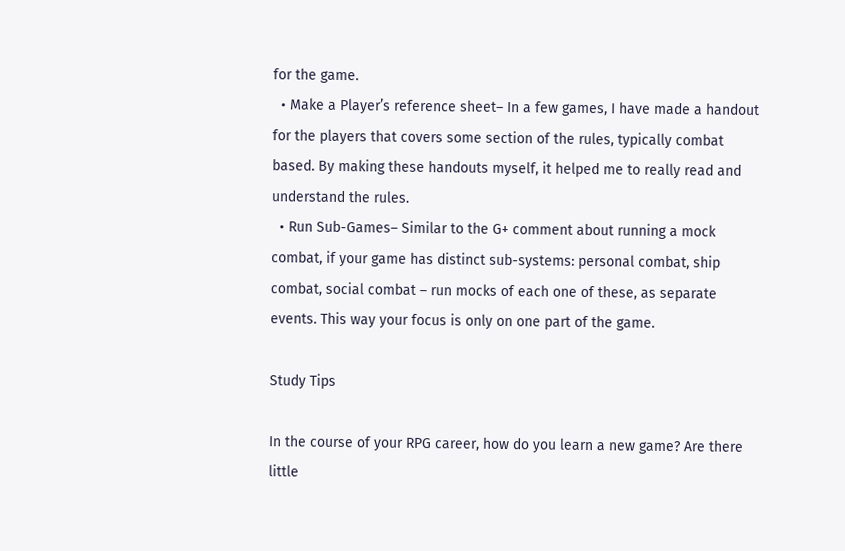for the game.
  • Make a Player’s reference sheet– In a few games, I have made a handout for the players that covers some section of the rules, typically combat based. By making these handouts myself, it helped me to really read and understand the rules.
  • Run Sub-Games– Similar to the G+ comment about running a mock combat, if your game has distinct sub-systems: personal combat, ship combat, social combat – run mocks of each one of these, as separate events. This way your focus is only on one part of the game.

Study Tips

In the course of your RPG career, how do you learn a new game? Are there little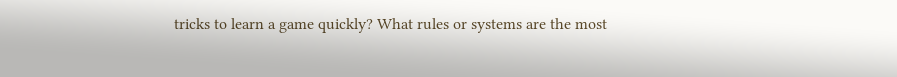tricks to learn a game quickly? What rules or systems are the most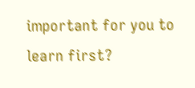important for you to learn first?